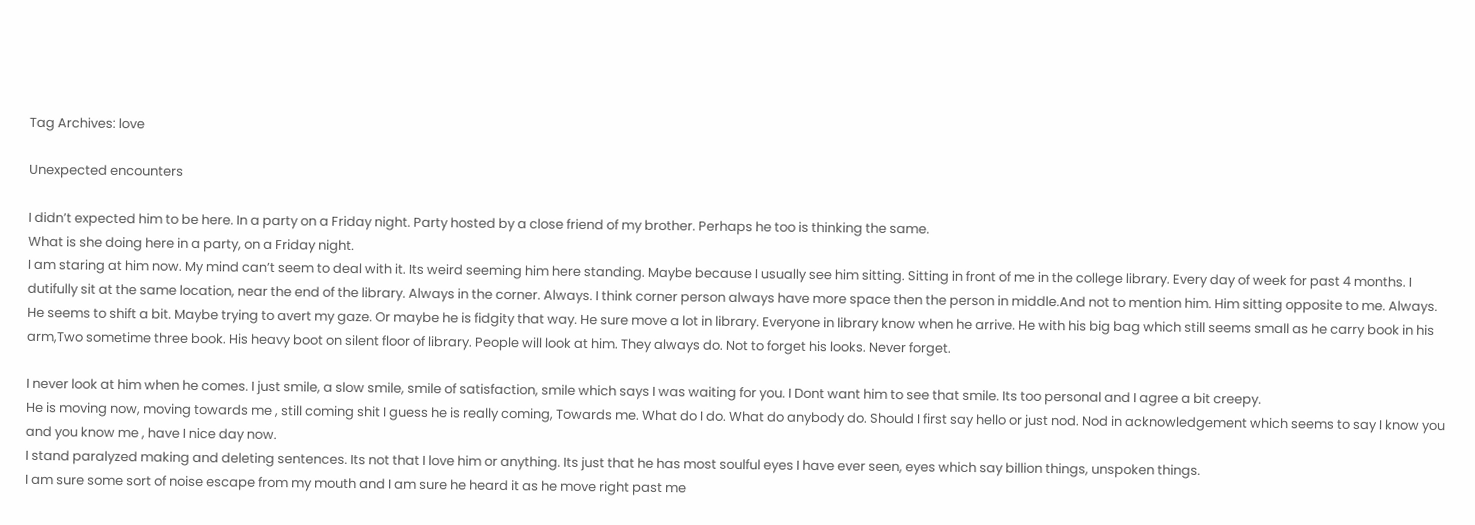Tag Archives: love

Unexpected encounters

I didn’t expected him to be here. In a party on a Friday night. Party hosted by a close friend of my brother. Perhaps he too is thinking the same.
What is she doing here in a party, on a Friday night.
I am staring at him now. My mind can’t seem to deal with it. Its weird seeming him here standing. Maybe because I usually see him sitting. Sitting in front of me in the college library. Every day of week for past 4 months. I dutifully sit at the same location, near the end of the library. Always in the corner. Always. I think corner person always have more space then the person in middle.And not to mention him. Him sitting opposite to me. Always.
He seems to shift a bit. Maybe trying to avert my gaze. Or maybe he is fidgity that way. He sure move a lot in library. Everyone in library know when he arrive. He with his big bag which still seems small as he carry book in his arm,Two sometime three book. His heavy boot on silent floor of library. People will look at him. They always do. Not to forget his looks. Never forget.

I never look at him when he comes. I just smile, a slow smile, smile of satisfaction, smile which says I was waiting for you. I Dont want him to see that smile. Its too personal and I agree a bit creepy.
He is moving now, moving towards me , still coming shit I guess he is really coming, Towards me. What do I do. What do anybody do. Should I first say hello or just nod. Nod in acknowledgement which seems to say I know you and you know me , have I nice day now.
I stand paralyzed making and deleting sentences. Its not that I love him or anything. Its just that he has most soulful eyes I have ever seen, eyes which say billion things, unspoken things.
I am sure some sort of noise escape from my mouth and I am sure he heard it as he move right past me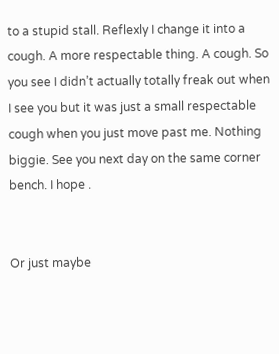to a stupid stall. Reflexly I change it into a cough. A more respectable thing. A cough. So you see I didn’t actually totally freak out when I see you but it was just a small respectable cough when you just move past me. Nothing biggie. See you next day on the same corner bench. I hope .


Or just maybe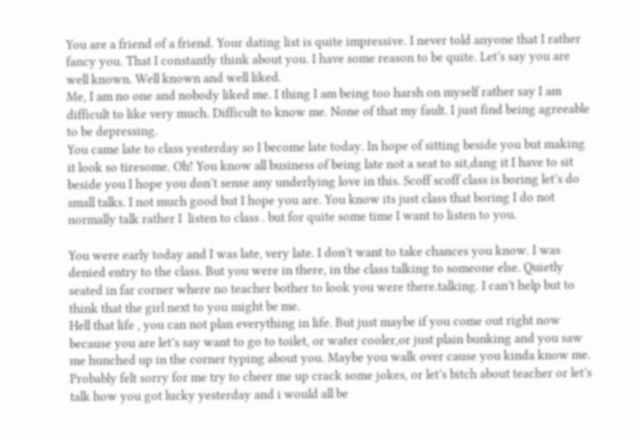You are a friend of a friend. Your dating list is quite impressive. I never told anyone that I rather fancy you. That I constantly think about you. I have some reason to be quite. Let’s say you are well known. Well known and well liked.
Me, I am no one and nobody liked me. I thing I am being too harsh on myself rather say I am difficult to like very much. Difficult to know me. None of that my fault. I just find being agreeable to be depressing.
You came late to class yesterday so I become late today. In hope of sitting beside you but making it look so tiresome. Oh! You know all business of being late not a seat to sit,dang it I have to sit beside you I hope you don’t sense any underlying love in this. Scoff scoff class is boring let’s do small talks. I not much good but I hope you are. You know its just class that boring I do not normally talk rather I  listen to class . but for quite some time I want to listen to you.

You were early today and I was late, very late. I don’t want to take chances you know. I was denied entry to the class. But you were in there, in the class talking to someone else. Quietly seated in far corner where no teacher bother to look you were there.talking. I can’t help but to think that the girl next to you might be me.
Hell that life , you can not plan everything in life. But just maybe if you come out right now because you are let’s say want to go to toilet, or water cooler,or just plain bunking and you saw me hunched up in the corner typing about you. Maybe you walk over cause you kinda know me. Probably felt sorry for me try to cheer me up crack some jokes, or let’s bitch about teacher or let’s talk how you got lucky yesterday and i would all be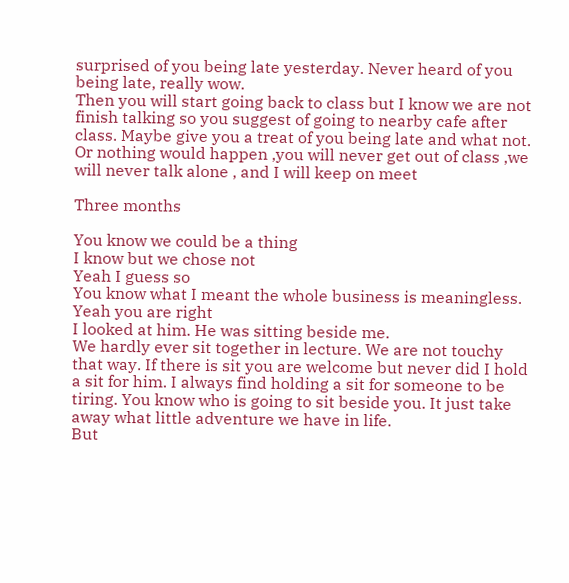surprised of you being late yesterday. Never heard of you being late, really wow.
Then you will start going back to class but I know we are not finish talking so you suggest of going to nearby cafe after class. Maybe give you a treat of you being late and what not.
Or nothing would happen ,you will never get out of class ,we will never talk alone , and I will keep on meet

Three months

You know we could be a thing
I know but we chose not
Yeah I guess so
You know what I meant the whole business is meaningless.
Yeah you are right
I looked at him. He was sitting beside me.
We hardly ever sit together in lecture. We are not touchy that way. If there is sit you are welcome but never did I hold a sit for him. I always find holding a sit for someone to be tiring. You know who is going to sit beside you. It just take away what little adventure we have in life.
But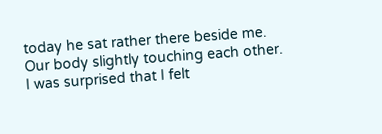today he sat rather there beside me. Our body slightly touching each other. I was surprised that I felt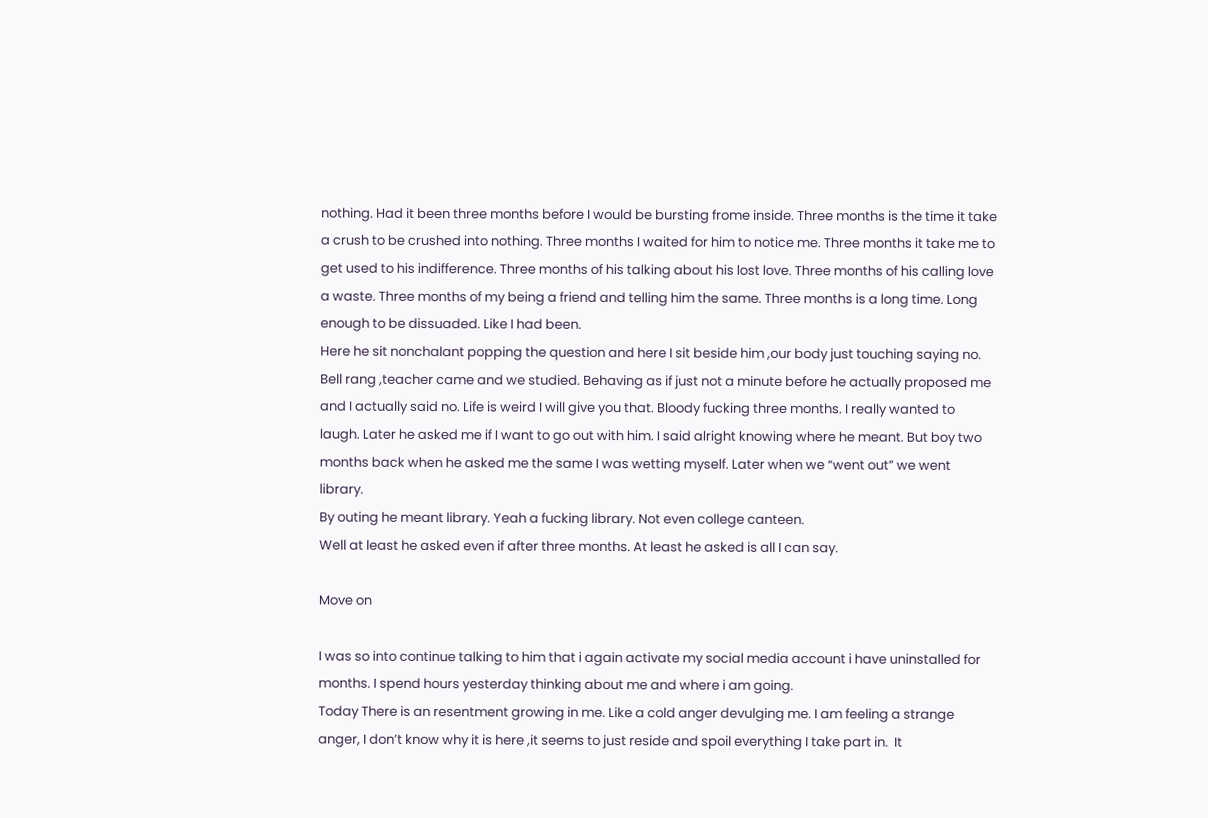nothing. Had it been three months before I would be bursting frome inside. Three months is the time it take a crush to be crushed into nothing. Three months I waited for him to notice me. Three months it take me to get used to his indifference. Three months of his talking about his lost love. Three months of his calling love a waste. Three months of my being a friend and telling him the same. Three months is a long time. Long enough to be dissuaded. Like I had been.
Here he sit nonchalant popping the question and here I sit beside him ,our body just touching saying no.
Bell rang ,teacher came and we studied. Behaving as if just not a minute before he actually proposed me and I actually said no. Life is weird I will give you that. Bloody fucking three months. I really wanted to laugh. Later he asked me if I want to go out with him. I said alright knowing where he meant. But boy two months back when he asked me the same I was wetting myself. Later when we “went out” we went library.
By outing he meant library. Yeah a fucking library. Not even college canteen.
Well at least he asked even if after three months. At least he asked is all I can say.

Move on

I was so into continue talking to him that i again activate my social media account i have uninstalled for months. I spend hours yesterday thinking about me and where i am going.
Today There is an resentment growing in me. Like a cold anger devulging me. I am feeling a strange anger, I don’t know why it is here ,it seems to just reside and spoil everything I take part in.  It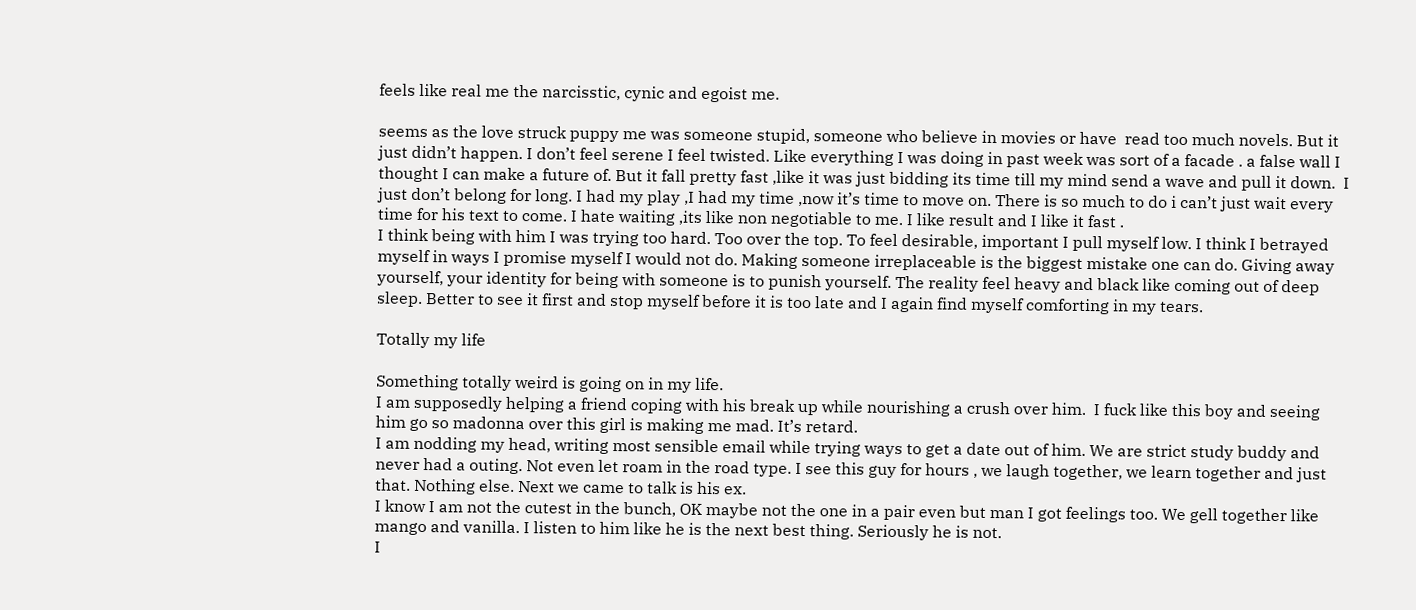feels like real me the narcisstic, cynic and egoist me.

seems as the love struck puppy me was someone stupid, someone who believe in movies or have  read too much novels. But it just didn’t happen. I don’t feel serene I feel twisted. Like everything I was doing in past week was sort of a facade . a false wall I thought I can make a future of. But it fall pretty fast ,like it was just bidding its time till my mind send a wave and pull it down.  I just don’t belong for long. I had my play ,I had my time ,now it’s time to move on. There is so much to do i can’t just wait every time for his text to come. I hate waiting ,its like non negotiable to me. I like result and I like it fast .
I think being with him I was trying too hard. Too over the top. To feel desirable, important I pull myself low. I think I betrayed myself in ways I promise myself I would not do. Making someone irreplaceable is the biggest mistake one can do. Giving away yourself, your identity for being with someone is to punish yourself. The reality feel heavy and black like coming out of deep sleep. Better to see it first and stop myself before it is too late and I again find myself comforting in my tears.

Totally my life

Something totally weird is going on in my life.
I am supposedly helping a friend coping with his break up while nourishing a crush over him.  I fuck like this boy and seeing him go so madonna over this girl is making me mad. It’s retard.
I am nodding my head, writing most sensible email while trying ways to get a date out of him. We are strict study buddy and never had a outing. Not even let roam in the road type. I see this guy for hours , we laugh together, we learn together and just that. Nothing else. Next we came to talk is his ex.
I know I am not the cutest in the bunch, OK maybe not the one in a pair even but man I got feelings too. We gell together like mango and vanilla. I listen to him like he is the next best thing. Seriously he is not.
I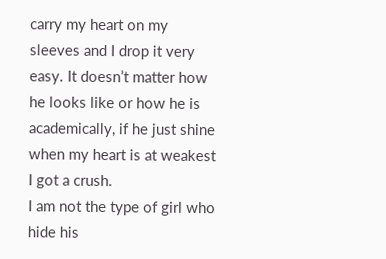carry my heart on my sleeves and I drop it very easy. It doesn’t matter how he looks like or how he is academically, if he just shine when my heart is at weakest I got a crush.
I am not the type of girl who hide his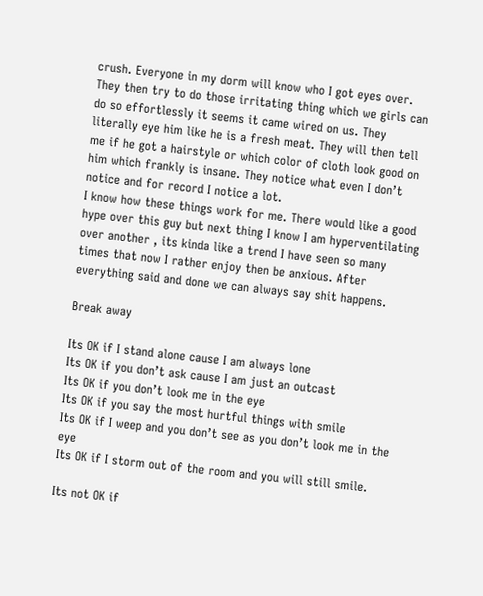crush. Everyone in my dorm will know who I got eyes over. They then try to do those irritating thing which we girls can do so effortlessly it seems it came wired on us. They literally eye him like he is a fresh meat. They will then tell me if he got a hairstyle or which color of cloth look good on him which frankly is insane. They notice what even I don’t notice and for record I notice a lot.
I know how these things work for me. There would like a good hype over this guy but next thing I know I am hyperventilating over another , its kinda like a trend I have seen so many times that now I rather enjoy then be anxious. After everything said and done we can always say shit happens.

Break away

Its OK if I stand alone cause I am always lone
Its OK if you don’t ask cause I am just an outcast
Its OK if you don’t look me in the eye
Its OK if you say the most hurtful things with smile
Its OK if I weep and you don’t see as you don’t look me in the eye
Its OK if I storm out of the room and you will still smile.

Its not OK if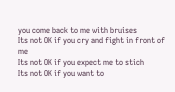you come back to me with bruises
Its not OK if you cry and fight in front of me
Its not OK if you expect me to stich
Its not OK if you want to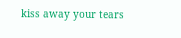kiss away your tears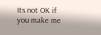Its not OK if you make me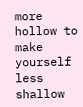more hollow to make yourself less shallow